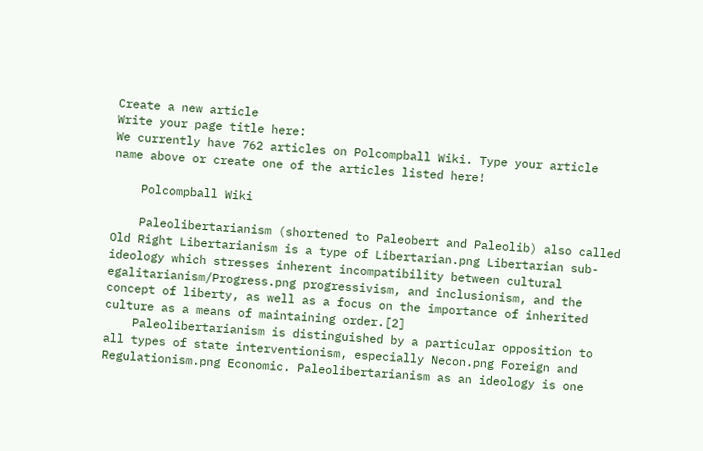Create a new article
Write your page title here:
We currently have 762 articles on Polcompball Wiki. Type your article name above or create one of the articles listed here!

    Polcompball Wiki

    Paleolibertarianism (shortened to Paleobert and Paleolib) also called Old Right Libertarianism is a type of Libertarian.png Libertarian sub-ideology which stresses inherent incompatibility between cultural egalitarianism/Progress.png progressivism, and inclusionism, and the concept of liberty, as well as a focus on the importance of inherited culture as a means of maintaining order.[2]
    Paleolibertarianism is distinguished by a particular opposition to all types of state interventionism, especially Necon.png Foreign and Regulationism.png Economic. Paleolibertarianism as an ideology is one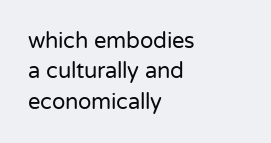which embodies a culturally and economically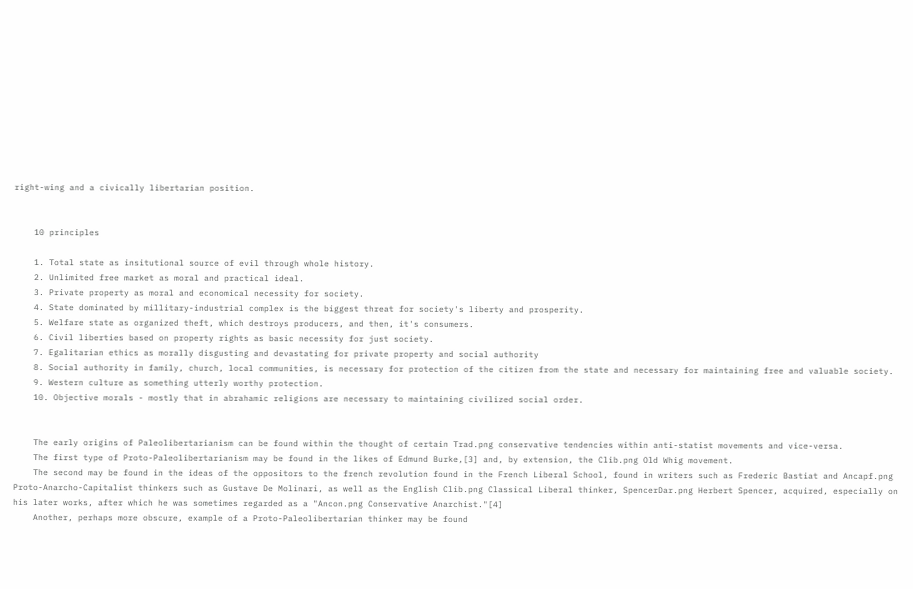right-wing and a civically libertarian position.


    10 principles

    1. Total state as insitutional source of evil through whole history.
    2. Unlimited free market as moral and practical ideal.
    3. Private property as moral and economical necessity for society.
    4. State dominated by millitary-industrial complex is the biggest threat for society's liberty and prosperity.
    5. Welfare state as organized theft, which destroys producers, and then, it's consumers.
    6. Civil liberties based on property rights as basic necessity for just society.
    7. Egalitarian ethics as morally disgusting and devastating for private property and social authority
    8. Social authority in family, church, local communities, is necessary for protection of the citizen from the state and necessary for maintaining free and valuable society.
    9. Western culture as something utterly worthy protection.
    10. Objective morals - mostly that in abrahamic religions are necessary to maintaining civilized social order.


    The early origins of Paleolibertarianism can be found within the thought of certain Trad.png conservative tendencies within anti-statist movements and vice-versa.
    The first type of Proto-Paleolibertarianism may be found in the likes of Edmund Burke,[3] and, by extension, the Clib.png Old Whig movement.
    The second may be found in the ideas of the oppositors to the french revolution found in the French Liberal School, found in writers such as Frederic Bastiat and Ancapf.png Proto-Anarcho-Capitalist thinkers such as Gustave De Molinari, as well as the English Clib.png Classical Liberal thinker, SpencerDar.png Herbert Spencer, acquired, especially on his later works, after which he was sometimes regarded as a "Ancon.png Conservative Anarchist."[4]
    Another, perhaps more obscure, example of a Proto-Paleolibertarian thinker may be found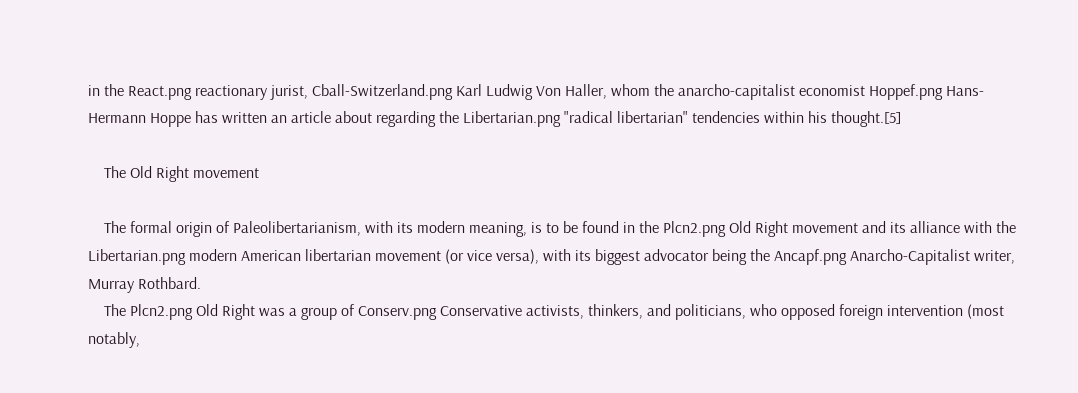in the React.png reactionary jurist, Cball-Switzerland.png Karl Ludwig Von Haller, whom the anarcho-capitalist economist Hoppef.png Hans-Hermann Hoppe has written an article about regarding the Libertarian.png "radical libertarian" tendencies within his thought.[5]

    The Old Right movement

    The formal origin of Paleolibertarianism, with its modern meaning, is to be found in the Plcn2.png Old Right movement and its alliance with the Libertarian.png modern American libertarian movement (or vice versa), with its biggest advocator being the Ancapf.png Anarcho-Capitalist writer, Murray Rothbard.
    The Plcn2.png Old Right was a group of Conserv.png Conservative activists, thinkers, and politicians, who opposed foreign intervention (most notably,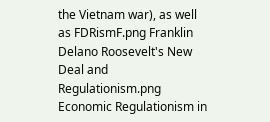the Vietnam war), as well as FDRismF.png Franklin Delano Roosevelt's New Deal and Regulationism.png Economic Regulationism in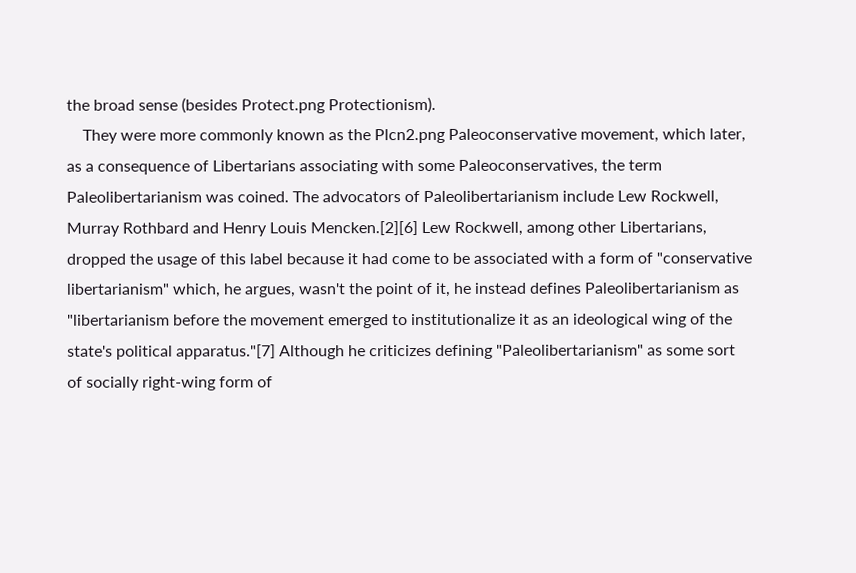the broad sense (besides Protect.png Protectionism).
    They were more commonly known as the Plcn2.png Paleoconservative movement, which later, as a consequence of Libertarians associating with some Paleoconservatives, the term Paleolibertarianism was coined. The advocators of Paleolibertarianism include Lew Rockwell, Murray Rothbard and Henry Louis Mencken.[2][6] Lew Rockwell, among other Libertarians, dropped the usage of this label because it had come to be associated with a form of "conservative libertarianism" which, he argues, wasn't the point of it, he instead defines Paleolibertarianism as "libertarianism before the movement emerged to institutionalize it as an ideological wing of the state's political apparatus."[7] Although he criticizes defining "Paleolibertarianism" as some sort of socially right-wing form of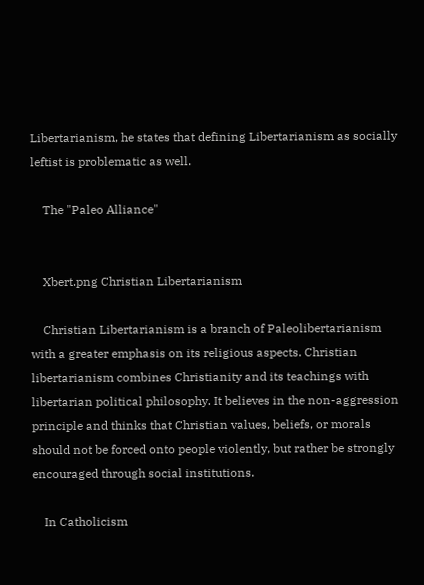Libertarianism, he states that defining Libertarianism as socially leftist is problematic as well.

    The "Paleo Alliance"


    Xbert.png Christian Libertarianism

    Christian Libertarianism is a branch of Paleolibertarianism with a greater emphasis on its religious aspects. Christian libertarianism combines Christianity and its teachings with libertarian political philosophy. It believes in the non-aggression principle and thinks that Christian values, beliefs, or morals should not be forced onto people violently, but rather be strongly encouraged through social institutions.

    In Catholicism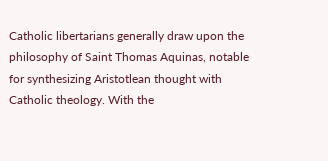Catholic libertarians generally draw upon the philosophy of Saint Thomas Aquinas, notable for synthesizing Aristotlean thought with Catholic theology. With the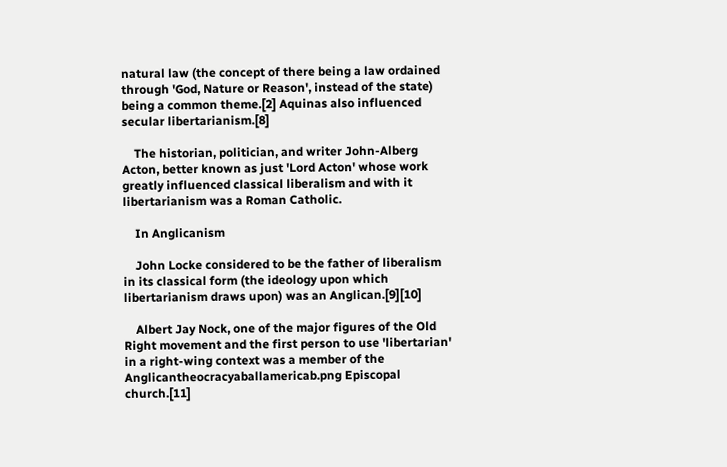natural law (the concept of there being a law ordained through 'God, Nature or Reason', instead of the state) being a common theme.[2] Aquinas also influenced secular libertarianism.[8]

    The historian, politician, and writer John-Alberg Acton, better known as just 'Lord Acton' whose work greatly influenced classical liberalism and with it libertarianism was a Roman Catholic.

    In Anglicanism

    John Locke considered to be the father of liberalism in its classical form (the ideology upon which libertarianism draws upon) was an Anglican.[9][10]

    Albert Jay Nock, one of the major figures of the Old Right movement and the first person to use 'libertarian' in a right-wing context was a member of the Anglicantheocracyaballamericab.png Episcopal church.[11]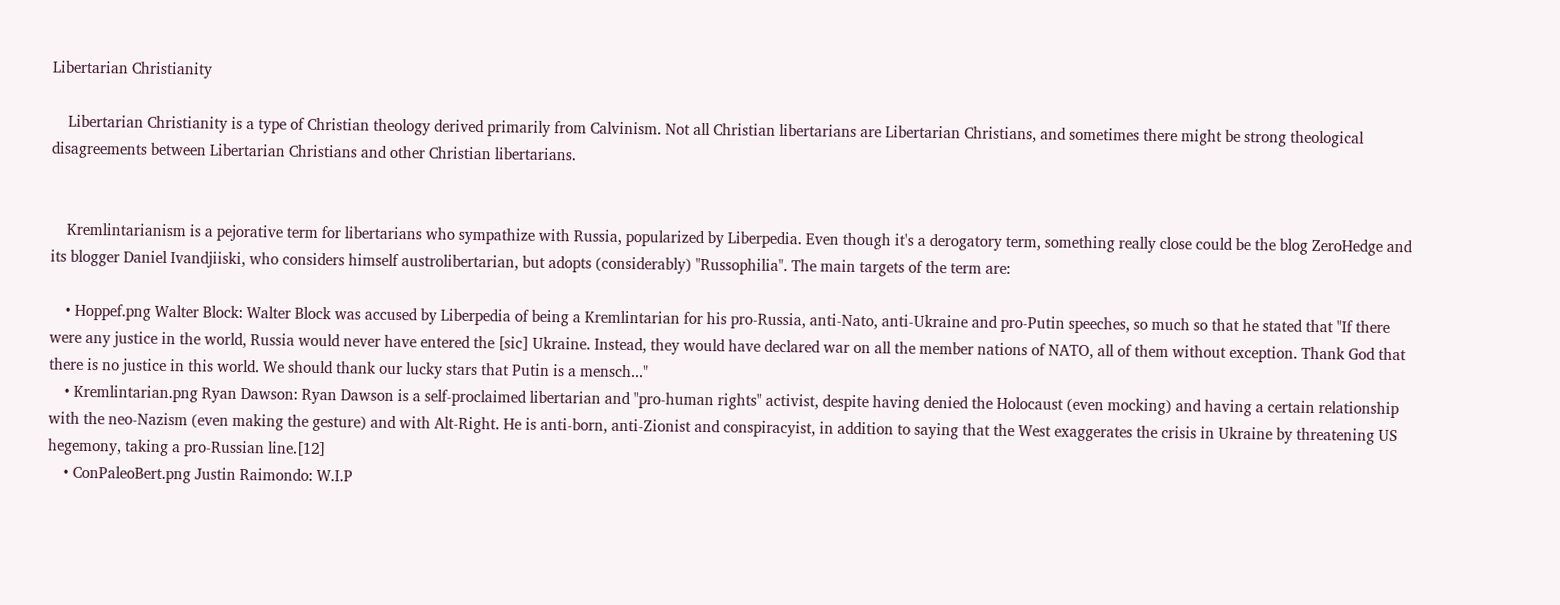Libertarian Christianity

    Libertarian Christianity is a type of Christian theology derived primarily from Calvinism. Not all Christian libertarians are Libertarian Christians, and sometimes there might be strong theological disagreements between Libertarian Christians and other Christian libertarians.


    Kremlintarianism is a pejorative term for libertarians who sympathize with Russia, popularized by Liberpedia. Even though it's a derogatory term, something really close could be the blog ZeroHedge and its blogger Daniel Ivandjiiski, who considers himself austrolibertarian, but adopts (considerably) "Russophilia". The main targets of the term are:

    • Hoppef.png Walter Block: Walter Block was accused by Liberpedia of being a Kremlintarian for his pro-Russia, anti-Nato, anti-Ukraine and pro-Putin speeches, so much so that he stated that "If there were any justice in the world, Russia would never have entered the [sic] Ukraine. Instead, they would have declared war on all the member nations of NATO, all of them without exception. Thank God that there is no justice in this world. We should thank our lucky stars that Putin is a mensch..."
    • Kremlintarian.png Ryan Dawson: Ryan Dawson is a self-proclaimed libertarian and "pro-human rights" activist, despite having denied the Holocaust (even mocking) and having a certain relationship with the neo-Nazism (even making the gesture) and with Alt-Right. He is anti-born, anti-Zionist and conspiracyist, in addition to saying that the West exaggerates the crisis in Ukraine by threatening US hegemony, taking a pro-Russian line.[12]
    • ConPaleoBert.png Justin Raimondo: W.I.P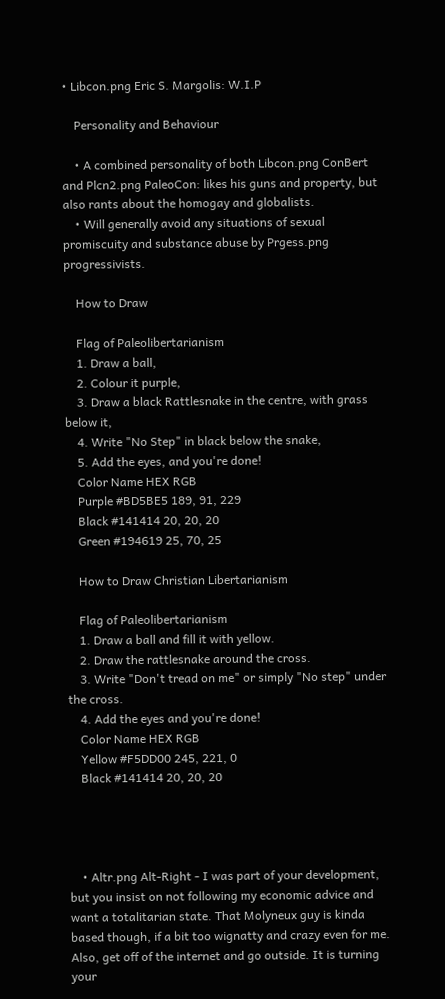• Libcon.png Eric S. Margolis: W.I.P

    Personality and Behaviour

    • A combined personality of both Libcon.png ConBert and Plcn2.png PaleoCon: likes his guns and property, but also rants about the homogay and globalists.
    • Will generally avoid any situations of sexual promiscuity and substance abuse by Prgess.png progressivists.

    How to Draw

    Flag of Paleolibertarianism
    1. Draw a ball,
    2. Colour it purple,
    3. Draw a black Rattlesnake in the centre, with grass below it,
    4. Write "No Step" in black below the snake,
    5. Add the eyes, and you're done!
    Color Name HEX RGB
    Purple #BD5BE5 189, 91, 229
    Black #141414 20, 20, 20
    Green #194619 25, 70, 25

    How to Draw Christian Libertarianism

    Flag of Paleolibertarianism
    1. Draw a ball and fill it with yellow.
    2. Draw the rattlesnake around the cross.
    3. Write "Don't tread on me" or simply "No step" under the cross.
    4. Add the eyes and you're done!
    Color Name HEX RGB
    Yellow #F5DD00 245, 221, 0
    Black #141414 20, 20, 20




    • Altr.png Alt-Right - I was part of your development, but you insist on not following my economic advice and want a totalitarian state. That Molyneux guy is kinda based though, if a bit too wignatty and crazy even for me. Also, get off of the internet and go outside. It is turning your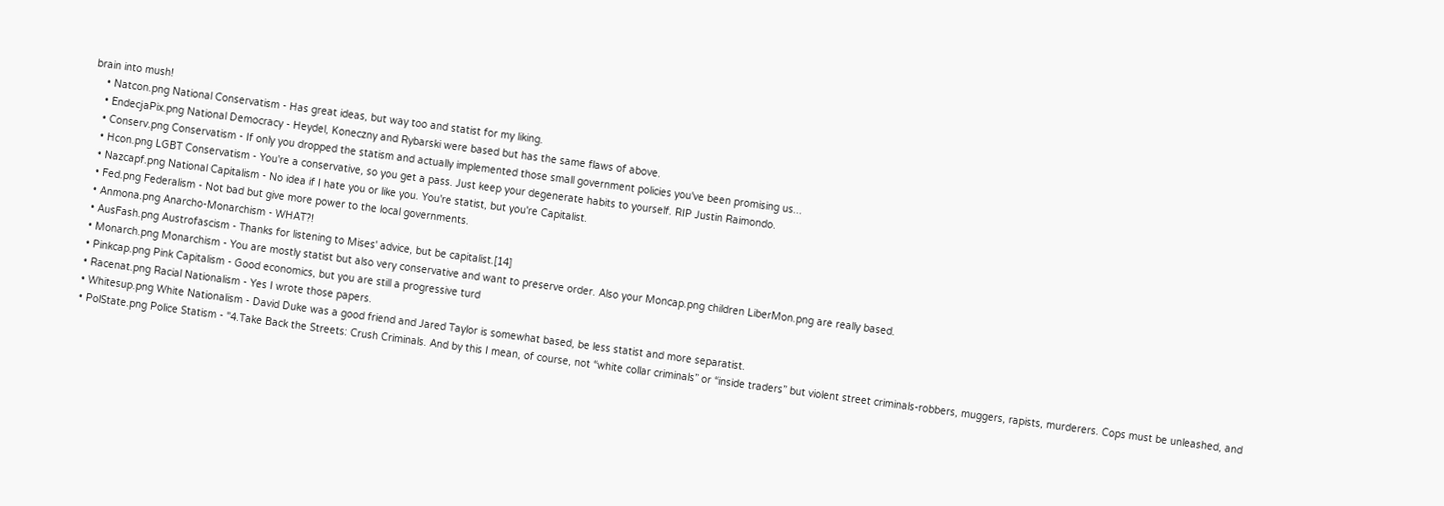brain into mush!
    • Natcon.png National Conservatism - Has great ideas, but way too and statist for my liking.
    • EndecjaPix.png National Democracy - Heydel, Koneczny and Rybarski were based but has the same flaws of above.
    • Conserv.png Conservatism - If only you dropped the statism and actually implemented those small government policies you've been promising us...
    • Hcon.png LGBT Conservatism - You're a conservative, so you get a pass. Just keep your degenerate habits to yourself. RIP Justin Raimondo.
    • Nazcapf.png National Capitalism - No idea if I hate you or like you. You're statist, but you're Capitalist.
    • Fed.png Federalism - Not bad but give more power to the local governments.
    • Anmona.png Anarcho-Monarchism - WHAT?!
    • AusFash.png Austrofascism - Thanks for listening to Mises' advice, but be capitalist.[14]
    • Monarch.png Monarchism - You are mostly statist but also very conservative and want to preserve order. Also your Moncap.png children LiberMon.png are really based.
    • Pinkcap.png Pink Capitalism - Good economics, but you are still a progressive turd
    • Racenat.png Racial Nationalism - Yes I wrote those papers.
    • Whitesup.png White Nationalism - David Duke was a good friend and Jared Taylor is somewhat based, be less statist and more separatist.
    • PolState.png Police Statism - "4.Take Back the Streets: Crush Criminals. And by this I mean, of course, not “white collar criminals” or “inside traders” but violent street criminals-robbers, muggers, rapists, murderers. Cops must be unleashed, and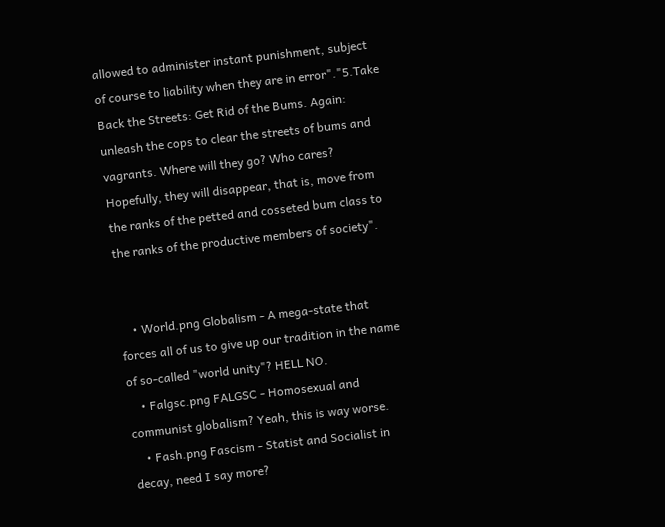allowed to administer instant punishment, subject of course to liability when they are in error"."5.Take Back the Streets: Get Rid of the Bums. Again: unleash the cops to clear the streets of bums and vagrants. Where will they go? Who cares? Hopefully, they will disappear, that is, move from the ranks of the petted and cosseted bum class to the ranks of the productive members of society".


    • World.png Globalism - A mega-state that forces all of us to give up our tradition in the name of so-called "world unity"? HELL NO.
    • Falgsc.png FALGSC - Homosexual and communist globalism? Yeah, this is way worse.
    • Fash.png Fascism - Statist and Socialist in decay, need I say more?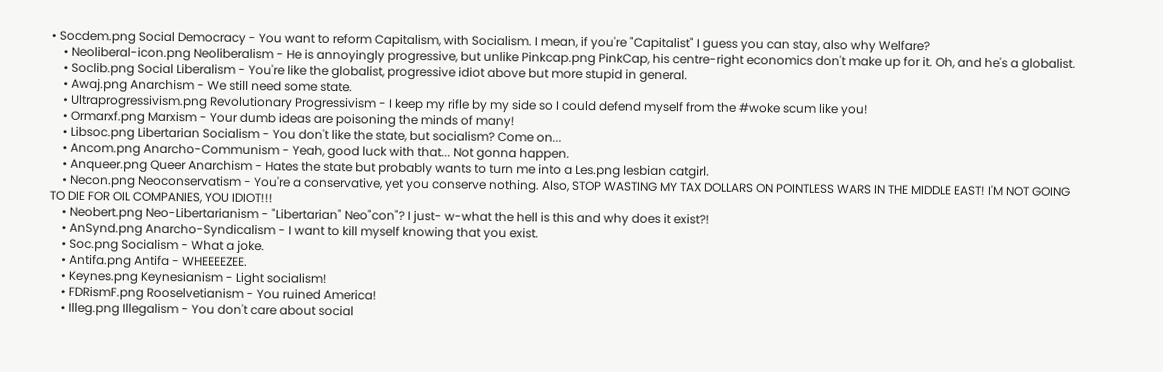• Socdem.png Social Democracy - You want to reform Capitalism, with Socialism. I mean, if you're "Capitalist" I guess you can stay, also why Welfare?
    • Neoliberal-icon.png Neoliberalism - He is annoyingly progressive, but unlike Pinkcap.png PinkCap, his centre-right economics don't make up for it. Oh, and he's a globalist.
    • Soclib.png Social Liberalism - You're like the globalist, progressive idiot above but more stupid in general.
    • Awaj.png Anarchism - We still need some state.
    • Ultraprogressivism.png Revolutionary Progressivism - I keep my rifle by my side so I could defend myself from the #woke scum like you!
    • Ormarxf.png Marxism - Your dumb ideas are poisoning the minds of many!
    • Libsoc.png Libertarian Socialism - You don't like the state, but socialism? Come on...
    • Ancom.png Anarcho-Communism - Yeah, good luck with that... Not gonna happen.
    • Anqueer.png Queer Anarchism - Hates the state but probably wants to turn me into a Les.png lesbian catgirl.
    • Necon.png Neoconservatism - You're a conservative, yet you conserve nothing. Also, STOP WASTING MY TAX DOLLARS ON POINTLESS WARS IN THE MIDDLE EAST! I'M NOT GOING TO DIE FOR OIL COMPANIES, YOU IDIOT!!!
    • Neobert.png Neo-Libertarianism - "Libertarian" Neo"con"? I just- w-what the hell is this and why does it exist?!
    • AnSynd.png Anarcho-Syndicalism - I want to kill myself knowing that you exist.
    • Soc.png Socialism - What a joke.
    • Antifa.png Antifa - WHEEEEZEE.
    • Keynes.png Keynesianism - Light socialism!
    • FDRismF.png Rooselvetianism - You ruined America!
    • Illeg.png Illegalism - You don't care about social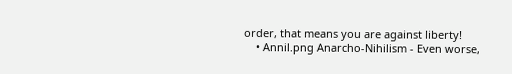order, that means you are against liberty!
    • Annil.png Anarcho-Nihilism - Even worse,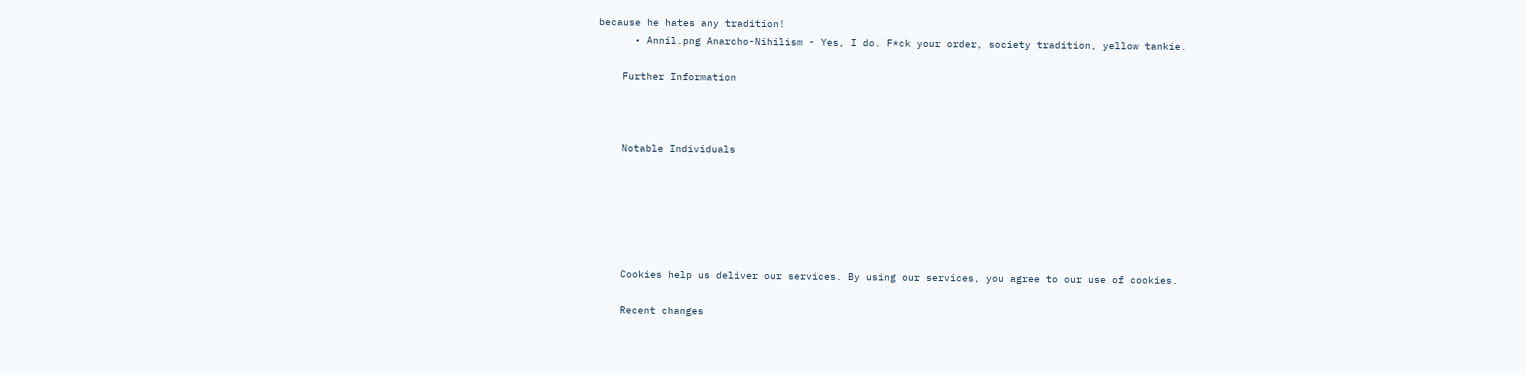because he hates any tradition!
      • Annil.png Anarcho-Nihilism - Yes, I do. F*ck your order, society tradition, yellow tankie.

    Further Information



    Notable Individuals






    Cookies help us deliver our services. By using our services, you agree to our use of cookies.

    Recent changes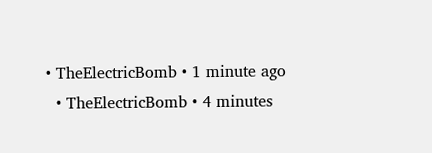• TheElectricBomb • 1 minute ago
  • TheElectricBomb • 4 minutes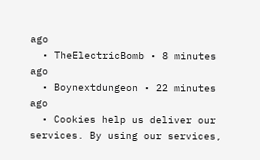ago
  • TheElectricBomb • 8 minutes ago
  • Boynextdungeon • 22 minutes ago
  • Cookies help us deliver our services. By using our services,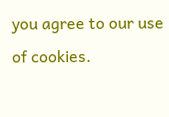you agree to our use of cookies.